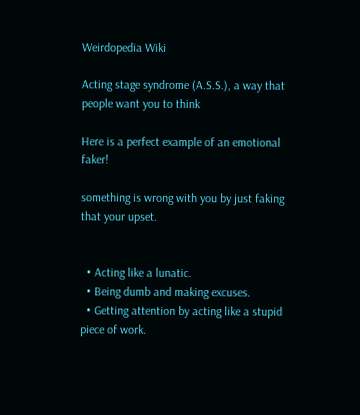Weirdopedia Wiki

Acting stage syndrome (A.S.S.), a way that people want you to think

Here is a perfect example of an emotional faker!

something is wrong with you by just faking that your upset.


  • Acting like a lunatic.
  • Being dumb and making excuses.
  • Getting attention by acting like a stupid piece of work.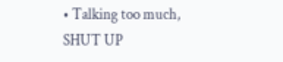• Talking too much, SHUT UP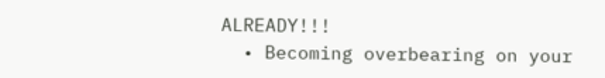ALREADY!!!
  • Becoming overbearing on your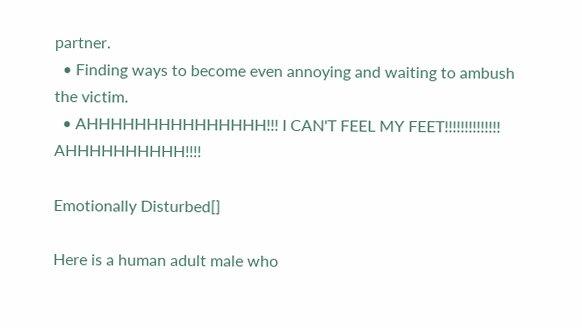partner.
  • Finding ways to become even annoying and waiting to ambush the victim.
  • AHHHHHHHHHHHHHHH!!! I CAN'T FEEL MY FEET!!!!!!!!!!!!!! AHHHHHHHHHH!!!!

Emotionally Disturbed[]

Here is a human adult male who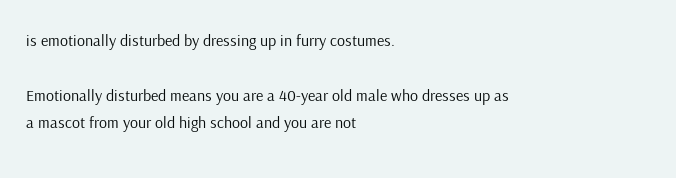is emotionally disturbed by dressing up in furry costumes.

Emotionally disturbed means you are a 40-year old male who dresses up as a mascot from your old high school and you are not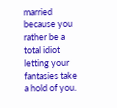married because you rather be a total idiot letting your fantasies take a hold of you.